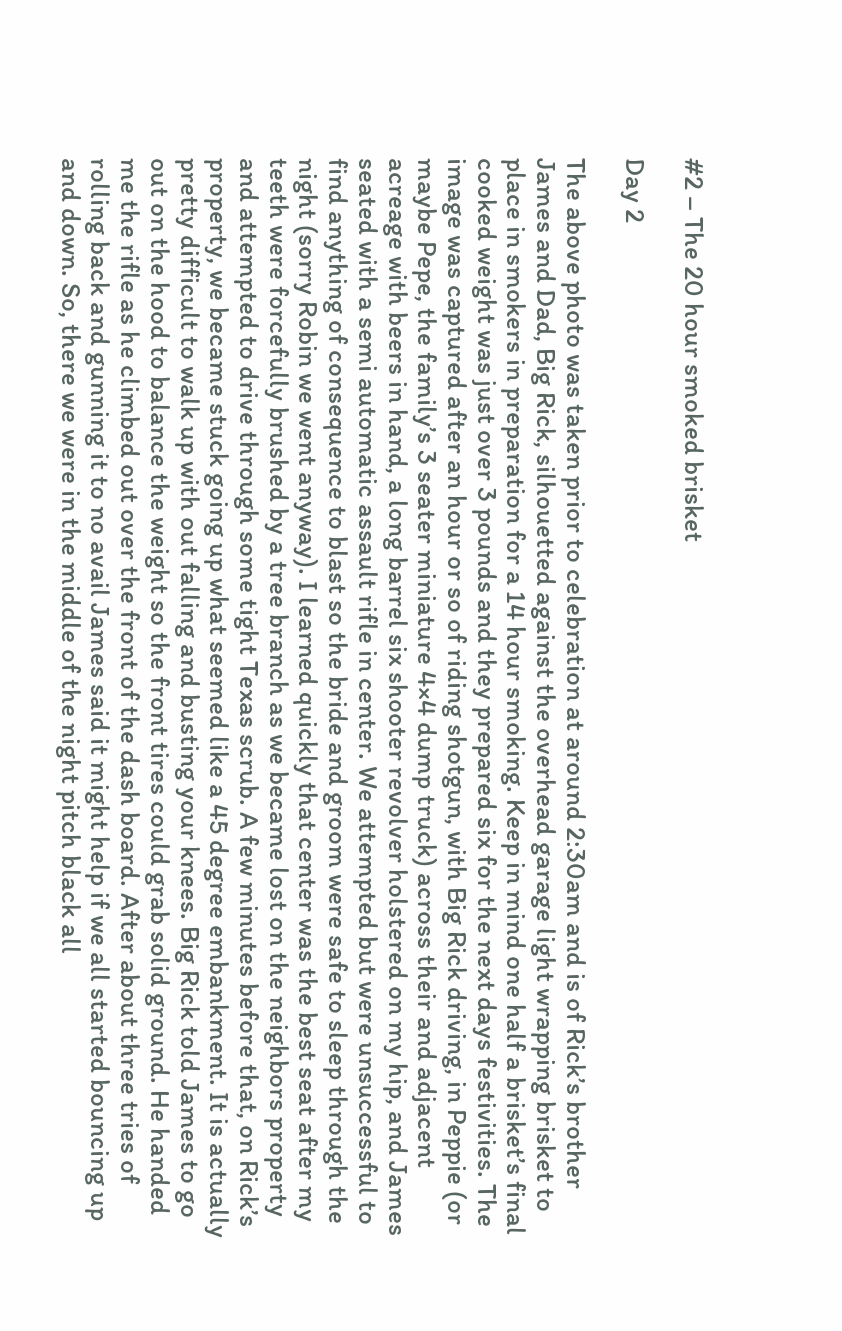#2 – The 20 hour smoked brisket

Day 2

The above photo was taken prior to celebration at around 2:30am and is of Rick’s brother James and Dad, Big Rick, silhouetted against the overhead garage light wrapping brisket to place in smokers in preparation for a 14 hour smoking. Keep in mind one half a brisket’s final cooked weight was just over 3 pounds and they prepared six for the next days festivities. The image was captured after an hour or so of riding shotgun, with Big Rick driving, in Peppie (or maybe Pepe, the family’s 3 seater miniature 4×4 dump truck) across their and adjacent acreage with beers in hand, a long barrel six shooter revolver holstered on my hip, and James seated with a semi automatic assault rifle in center. We attempted but were unsuccessful to find anything of consequence to blast so the bride and groom were safe to sleep through the night (sorry Robin we went anyway). I learned quickly that center was the best seat after my teeth were forcefully brushed by a tree branch as we became lost on the neighbors property and attempted to drive through some tight Texas scrub. A few minutes before that, on Rick’s property, we became stuck going up what seemed like a 45 degree embankment. It is actually pretty difficult to walk up with out falling and busting your knees. Big Rick told James to go out on the hood to balance the weight so the front tires could grab solid ground. He handed me the rifle as he climbed out over the front of the dash board. After about three tries of rolling back and gunning it to no avail James said it might help if we all started bouncing up and down. So, there we were in the middle of the night pitch black all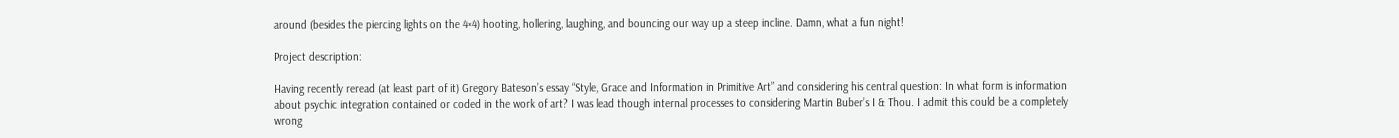around (besides the piercing lights on the 4×4) hooting, hollering, laughing, and bouncing our way up a steep incline. Damn, what a fun night!

Project description:

Having recently reread (at least part of it) Gregory Bateson’s essay “Style, Grace and Information in Primitive Art” and considering his central question: In what form is information about psychic integration contained or coded in the work of art? I was lead though internal processes to considering Martin Buber’s I & Thou. I admit this could be a completely wrong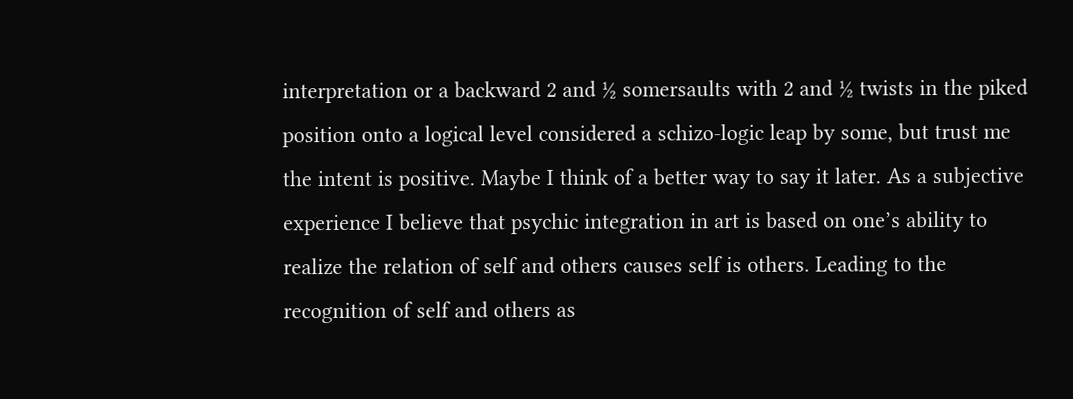interpretation or a backward 2 and ½ somersaults with 2 and ½ twists in the piked position onto a logical level considered a schizo-logic leap by some, but trust me the intent is positive. Maybe I think of a better way to say it later. As a subjective experience I believe that psychic integration in art is based on one’s ability to realize the relation of self and others causes self is others. Leading to the recognition of self and others as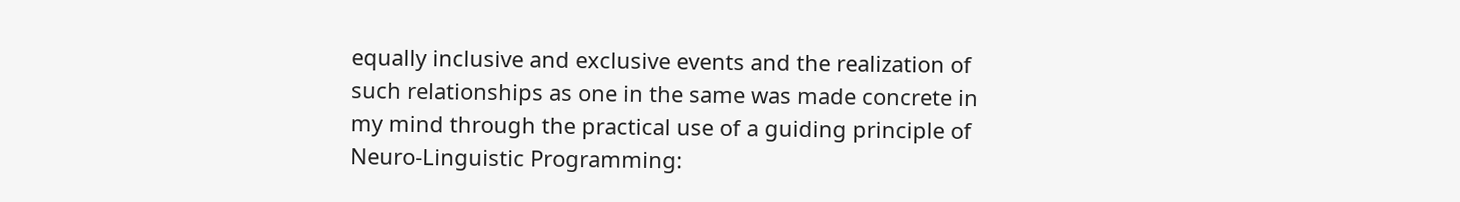equally inclusive and exclusive events and the realization of such relationships as one in the same was made concrete in my mind through the practical use of a guiding principle of Neuro-Linguistic Programming: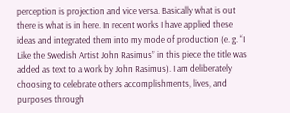perception is projection and vice versa. Basically what is out there is what is in here. In recent works I have applied these ideas and integrated them into my mode of production (e. g. “I Like the Swedish Artist John Rasimus” in this piece the title was added as text to a work by John Rasimus). I am deliberately choosing to celebrate others accomplishments, lives, and purposes through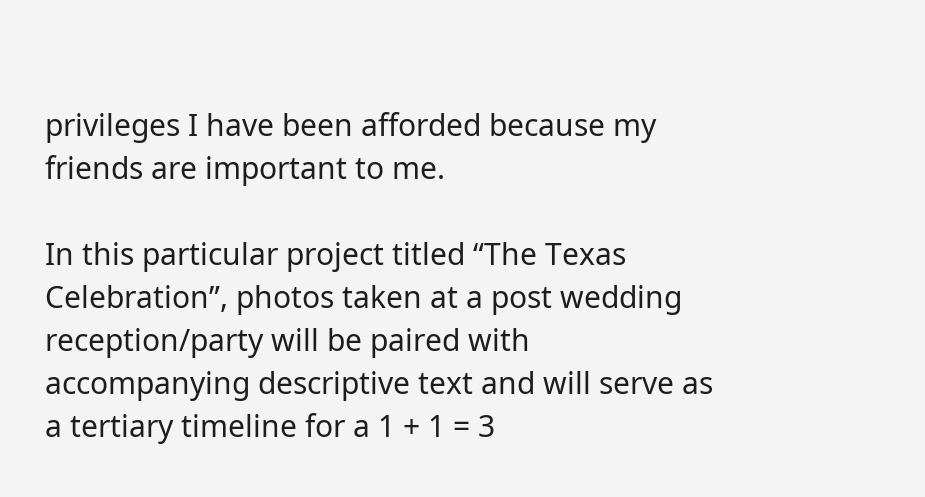privileges I have been afforded because my friends are important to me.

In this particular project titled “The Texas Celebration”, photos taken at a post wedding reception/party will be paired with accompanying descriptive text and will serve as a tertiary timeline for a 1 + 1 = 3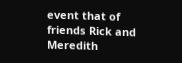event that of friends Rick and Meredith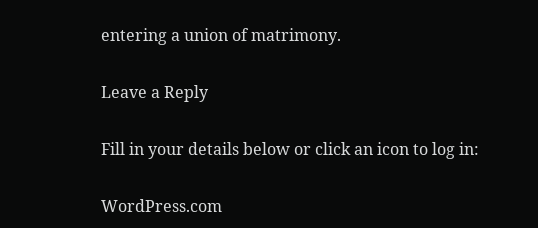entering a union of matrimony.

Leave a Reply

Fill in your details below or click an icon to log in:

WordPress.com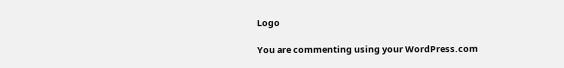Logo

You are commenting using your WordPress.com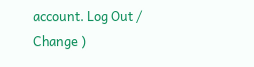account. Log Out /  Change )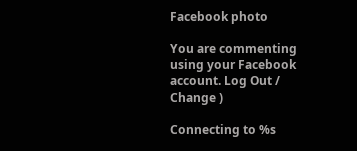Facebook photo

You are commenting using your Facebook account. Log Out /  Change )

Connecting to %s